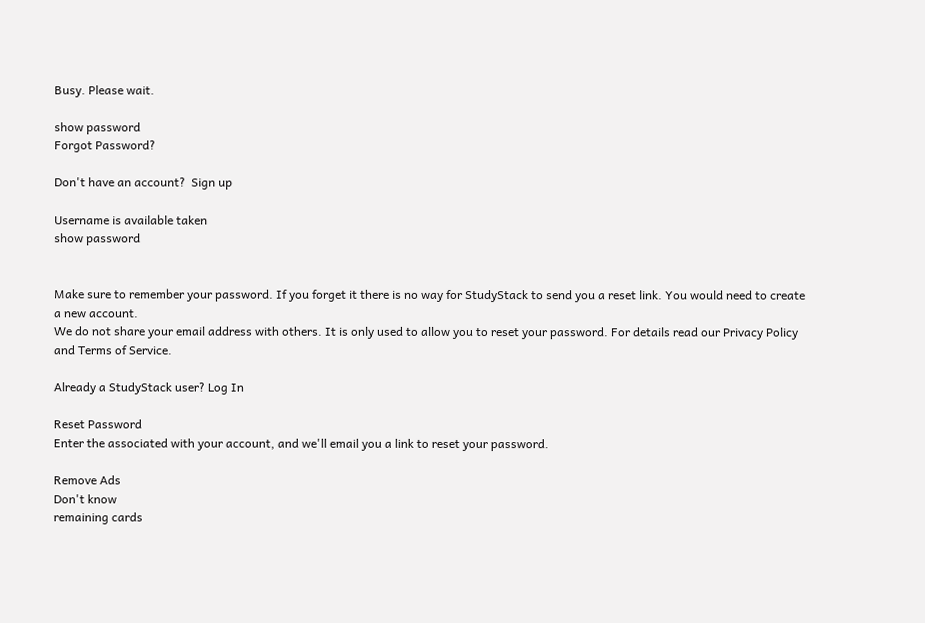Busy. Please wait.

show password
Forgot Password?

Don't have an account?  Sign up

Username is available taken
show password


Make sure to remember your password. If you forget it there is no way for StudyStack to send you a reset link. You would need to create a new account.
We do not share your email address with others. It is only used to allow you to reset your password. For details read our Privacy Policy and Terms of Service.

Already a StudyStack user? Log In

Reset Password
Enter the associated with your account, and we'll email you a link to reset your password.

Remove Ads
Don't know
remaining cards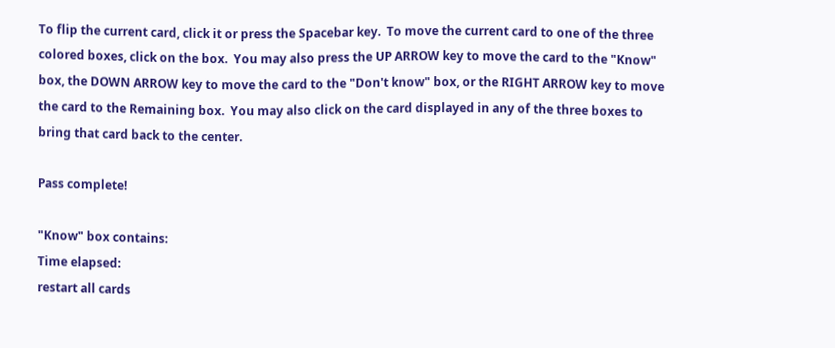To flip the current card, click it or press the Spacebar key.  To move the current card to one of the three colored boxes, click on the box.  You may also press the UP ARROW key to move the card to the "Know" box, the DOWN ARROW key to move the card to the "Don't know" box, or the RIGHT ARROW key to move the card to the Remaining box.  You may also click on the card displayed in any of the three boxes to bring that card back to the center.

Pass complete!

"Know" box contains:
Time elapsed:
restart all cards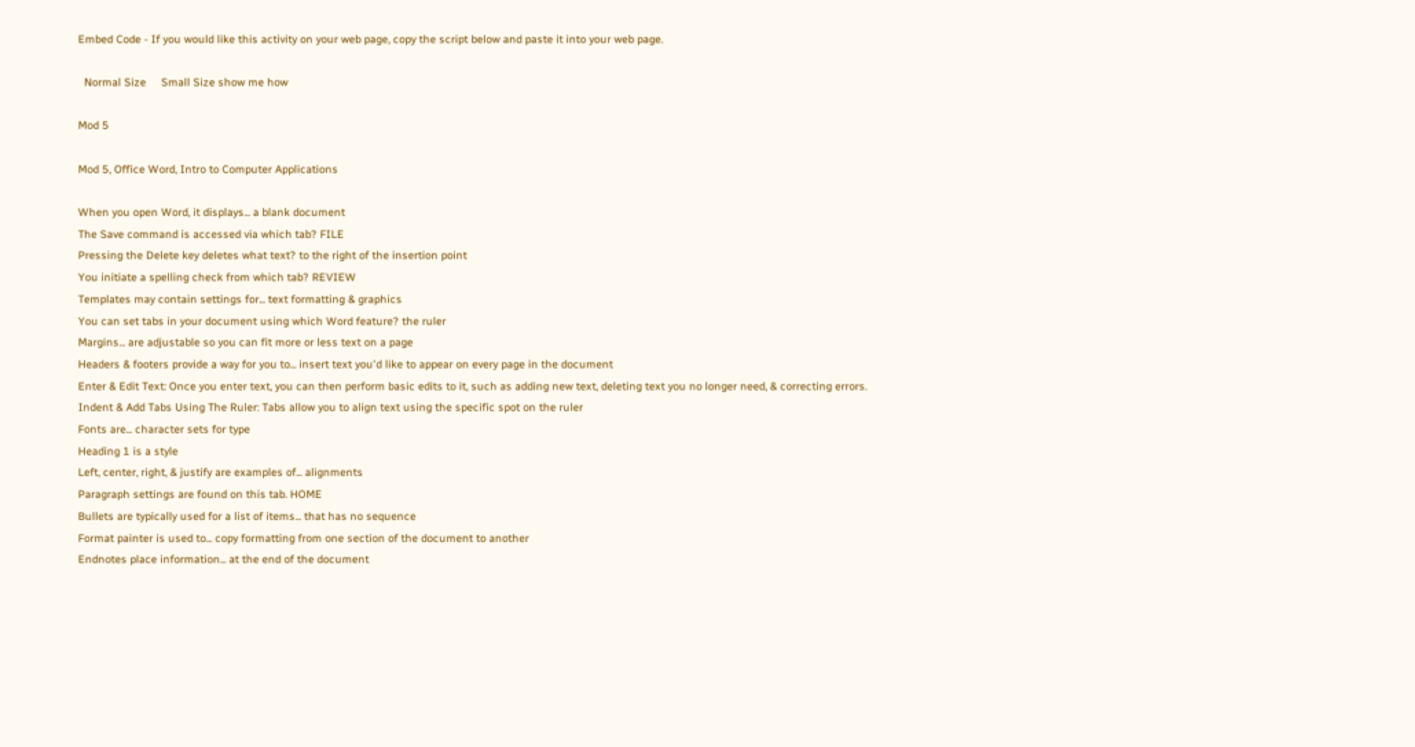Embed Code - If you would like this activity on your web page, copy the script below and paste it into your web page.

  Normal Size     Small Size show me how

Mod 5

Mod 5, Office Word, Intro to Computer Applications

When you open Word, it displays... a blank document
The Save command is accessed via which tab? FILE
Pressing the Delete key deletes what text? to the right of the insertion point
You initiate a spelling check from which tab? REVIEW
Templates may contain settings for... text formatting & graphics
You can set tabs in your document using which Word feature? the ruler
Margins... are adjustable so you can fit more or less text on a page
Headers & footers provide a way for you to... insert text you'd like to appear on every page in the document
Enter & Edit Text: Once you enter text, you can then perform basic edits to it, such as adding new text, deleting text you no longer need, & correcting errors.
Indent & Add Tabs Using The Ruler: Tabs allow you to align text using the specific spot on the ruler
Fonts are... character sets for type
Heading 1 is a style
Left, center, right, & justify are examples of... alignments
Paragraph settings are found on this tab. HOME
Bullets are typically used for a list of items... that has no sequence
Format painter is used to... copy formatting from one section of the document to another
Endnotes place information... at the end of the document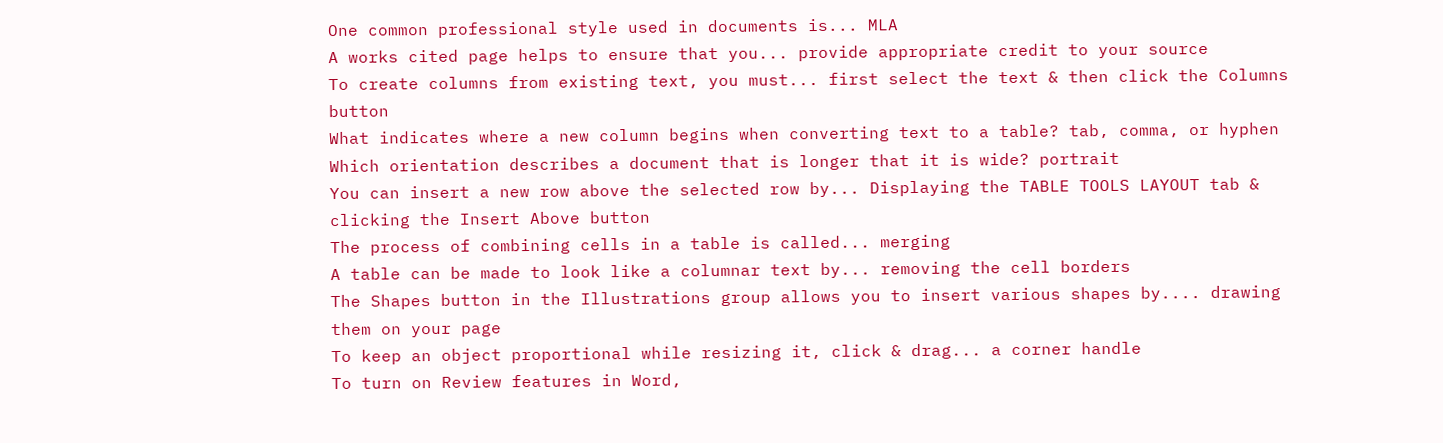One common professional style used in documents is... MLA
A works cited page helps to ensure that you... provide appropriate credit to your source
To create columns from existing text, you must... first select the text & then click the Columns button
What indicates where a new column begins when converting text to a table? tab, comma, or hyphen
Which orientation describes a document that is longer that it is wide? portrait
You can insert a new row above the selected row by... Displaying the TABLE TOOLS LAYOUT tab & clicking the Insert Above button
The process of combining cells in a table is called... merging
A table can be made to look like a columnar text by... removing the cell borders
The Shapes button in the Illustrations group allows you to insert various shapes by.... drawing them on your page
To keep an object proportional while resizing it, click & drag... a corner handle
To turn on Review features in Word,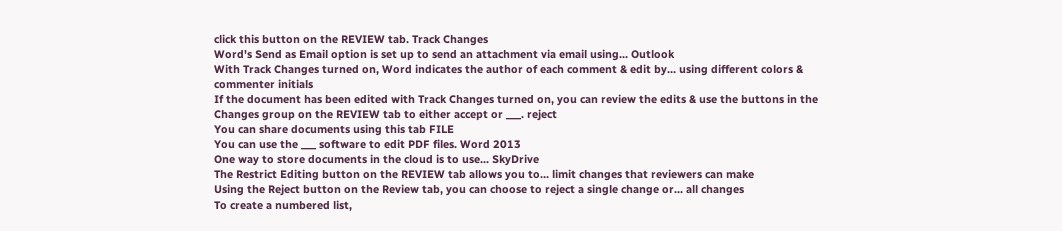click this button on the REVIEW tab. Track Changes
Word's Send as Email option is set up to send an attachment via email using... Outlook
With Track Changes turned on, Word indicates the author of each comment & edit by... using different colors & commenter initials
If the document has been edited with Track Changes turned on, you can review the edits & use the buttons in the Changes group on the REVIEW tab to either accept or ___. reject
You can share documents using this tab FILE
You can use the ___ software to edit PDF files. Word 2013
One way to store documents in the cloud is to use... SkyDrive
The Restrict Editing button on the REVIEW tab allows you to... limit changes that reviewers can make
Using the Reject button on the Review tab, you can choose to reject a single change or... all changes
To create a numbered list,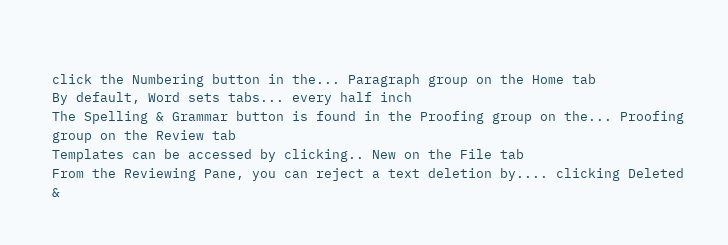click the Numbering button in the... Paragraph group on the Home tab
By default, Word sets tabs... every half inch
The Spelling & Grammar button is found in the Proofing group on the... Proofing group on the Review tab
Templates can be accessed by clicking.. New on the File tab
From the Reviewing Pane, you can reject a text deletion by.... clicking Deleted &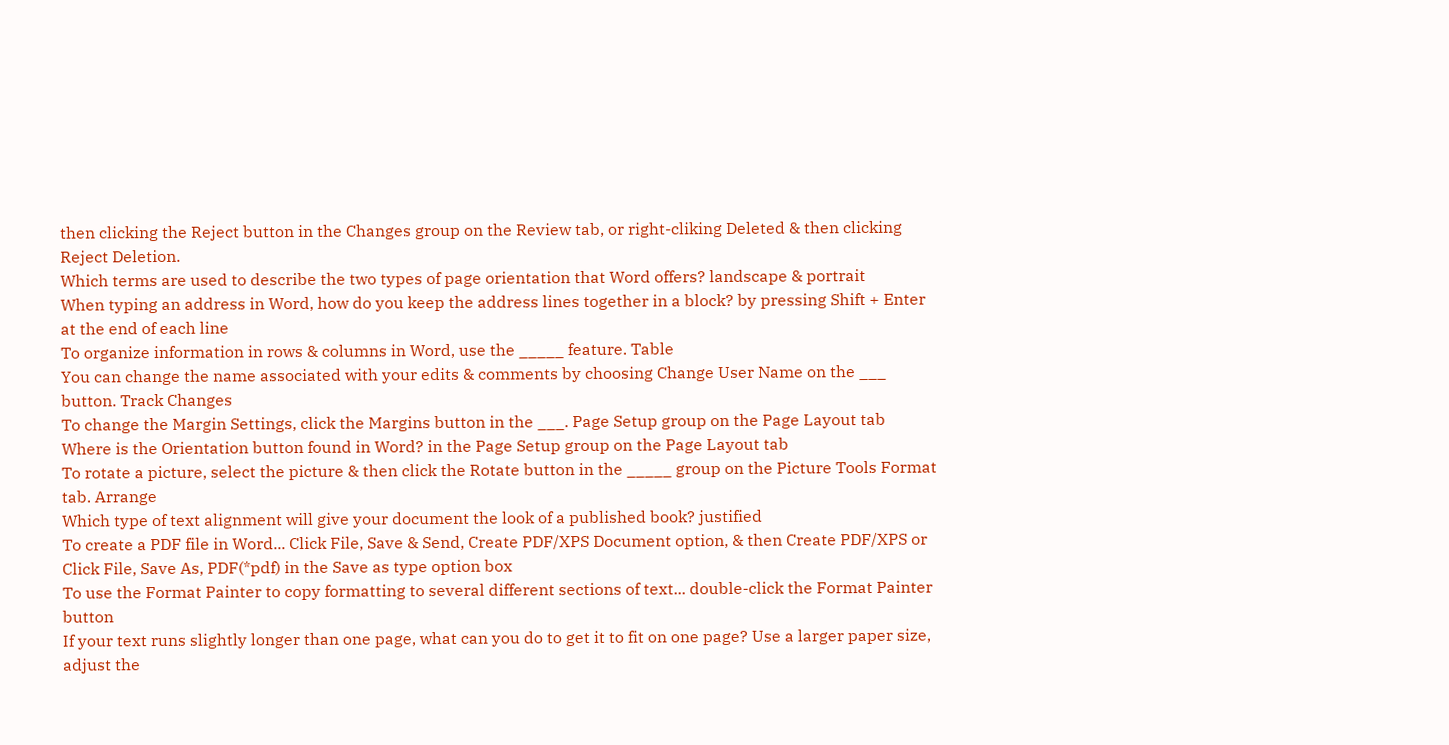then clicking the Reject button in the Changes group on the Review tab, or right-cliking Deleted & then clicking Reject Deletion.
Which terms are used to describe the two types of page orientation that Word offers? landscape & portrait
When typing an address in Word, how do you keep the address lines together in a block? by pressing Shift + Enter at the end of each line
To organize information in rows & columns in Word, use the _____ feature. Table
You can change the name associated with your edits & comments by choosing Change User Name on the ___ button. Track Changes
To change the Margin Settings, click the Margins button in the ___. Page Setup group on the Page Layout tab
Where is the Orientation button found in Word? in the Page Setup group on the Page Layout tab
To rotate a picture, select the picture & then click the Rotate button in the _____ group on the Picture Tools Format tab. Arrange
Which type of text alignment will give your document the look of a published book? justified
To create a PDF file in Word... Click File, Save & Send, Create PDF/XPS Document option, & then Create PDF/XPS or Click File, Save As, PDF(*pdf) in the Save as type option box
To use the Format Painter to copy formatting to several different sections of text... double-click the Format Painter button
If your text runs slightly longer than one page, what can you do to get it to fit on one page? Use a larger paper size, adjust the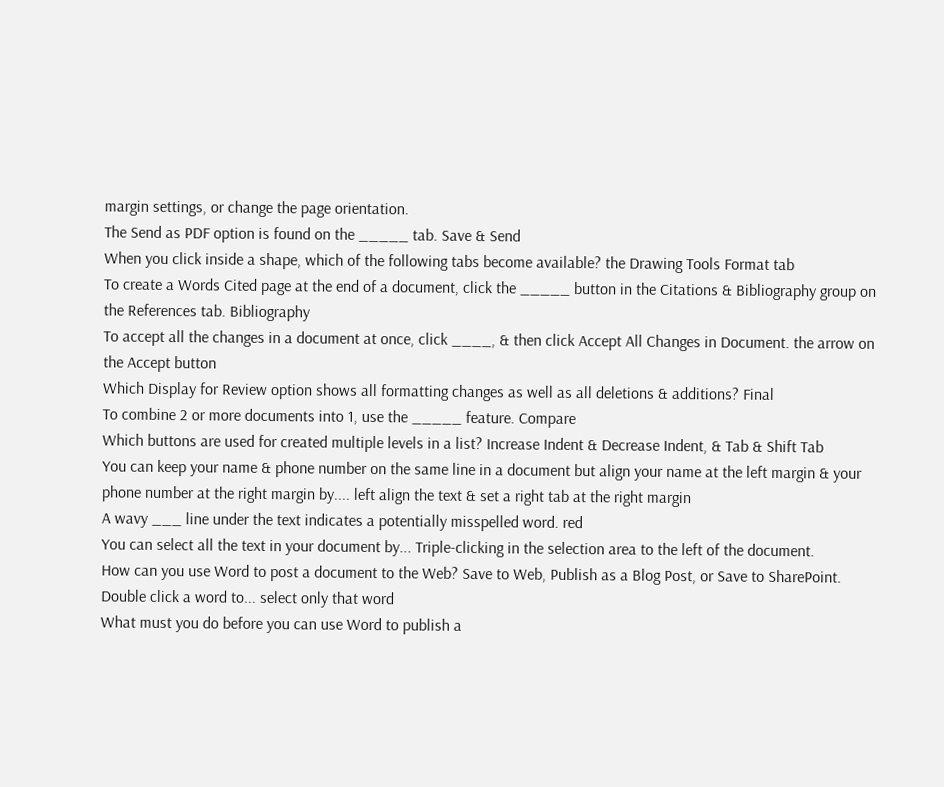margin settings, or change the page orientation.
The Send as PDF option is found on the _____ tab. Save & Send
When you click inside a shape, which of the following tabs become available? the Drawing Tools Format tab
To create a Words Cited page at the end of a document, click the _____ button in the Citations & Bibliography group on the References tab. Bibliography
To accept all the changes in a document at once, click ____, & then click Accept All Changes in Document. the arrow on the Accept button
Which Display for Review option shows all formatting changes as well as all deletions & additions? Final
To combine 2 or more documents into 1, use the _____ feature. Compare
Which buttons are used for created multiple levels in a list? Increase Indent & Decrease Indent, & Tab & Shift Tab
You can keep your name & phone number on the same line in a document but align your name at the left margin & your phone number at the right margin by.... left align the text & set a right tab at the right margin
A wavy ___ line under the text indicates a potentially misspelled word. red
You can select all the text in your document by... Triple-clicking in the selection area to the left of the document.
How can you use Word to post a document to the Web? Save to Web, Publish as a Blog Post, or Save to SharePoint.
Double click a word to... select only that word
What must you do before you can use Word to publish a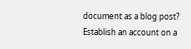document as a blog post? Establish an account on a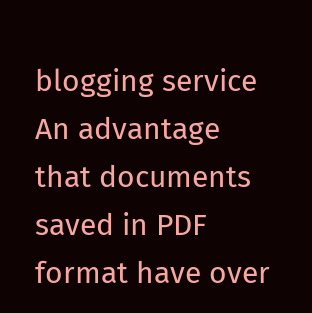blogging service
An advantage that documents saved in PDF format have over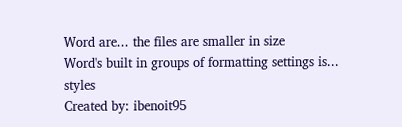Word are... the files are smaller in size
Word's built in groups of formatting settings is... styles
Created by: ibenoit95